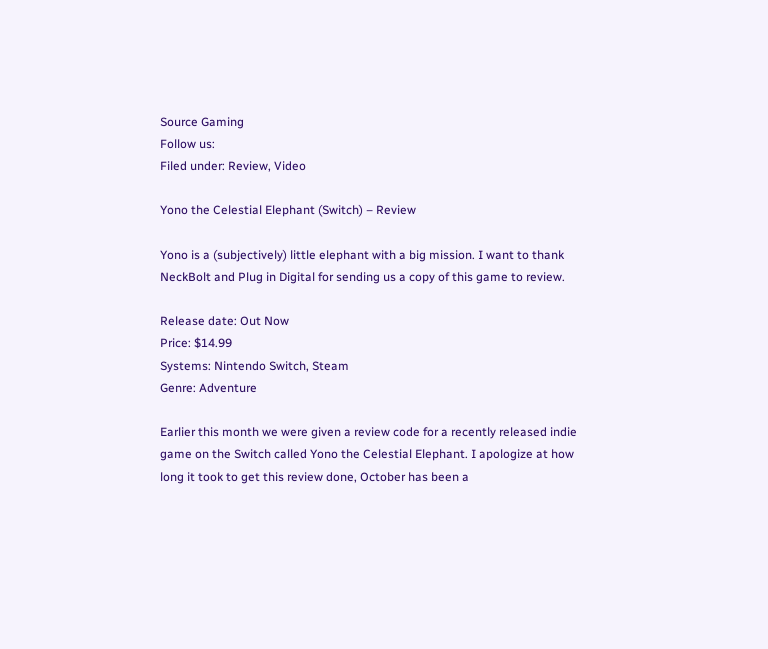Source Gaming
Follow us:
Filed under: Review, Video

Yono the Celestial Elephant (Switch) – Review

Yono is a (subjectively) little elephant with a big mission. I want to thank NeckBolt and Plug in Digital for sending us a copy of this game to review.

Release date: Out Now
Price: $14.99
Systems: Nintendo Switch, Steam
Genre: Adventure

Earlier this month we were given a review code for a recently released indie game on the Switch called Yono the Celestial Elephant. I apologize at how long it took to get this review done, October has been a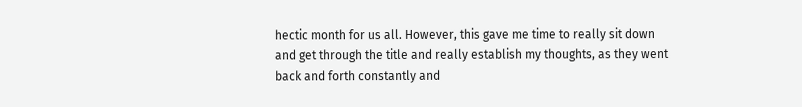hectic month for us all. However, this gave me time to really sit down and get through the title and really establish my thoughts, as they went back and forth constantly and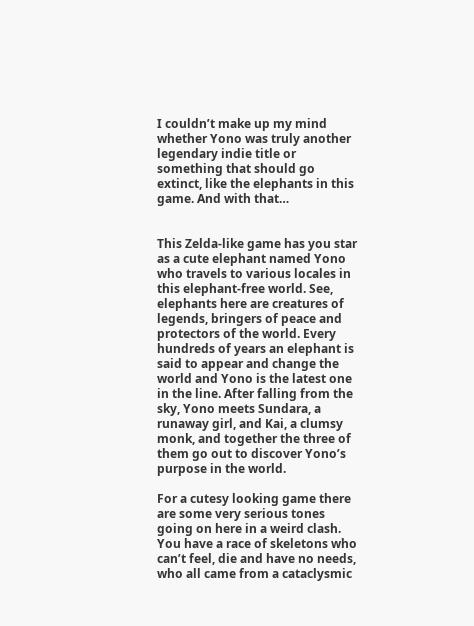I couldn’t make up my mind whether Yono was truly another legendary indie title or something that should go extinct, like the elephants in this game. And with that…


This Zelda-like game has you star as a cute elephant named Yono who travels to various locales in this elephant-free world. See, elephants here are creatures of legends, bringers of peace and protectors of the world. Every hundreds of years an elephant is said to appear and change the world and Yono is the latest one in the line. After falling from the sky, Yono meets Sundara, a runaway girl, and Kai, a clumsy monk, and together the three of them go out to discover Yono’s purpose in the world.

For a cutesy looking game there are some very serious tones going on here in a weird clash. You have a race of skeletons who can’t feel, die and have no needs, who all came from a cataclysmic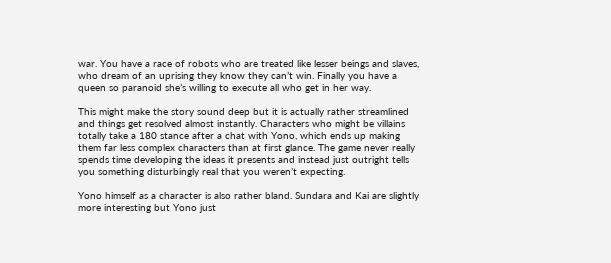war. You have a race of robots who are treated like lesser beings and slaves, who dream of an uprising they know they can’t win. Finally you have a queen so paranoid she’s willing to execute all who get in her way.

This might make the story sound deep but it is actually rather streamlined and things get resolved almost instantly. Characters who might be villains totally take a 180 stance after a chat with Yono, which ends up making them far less complex characters than at first glance. The game never really spends time developing the ideas it presents and instead just outright tells you something disturbingly real that you weren’t expecting.

Yono himself as a character is also rather bland. Sundara and Kai are slightly more interesting but Yono just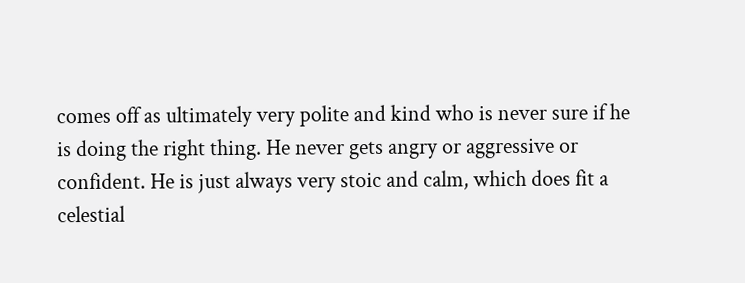comes off as ultimately very polite and kind who is never sure if he is doing the right thing. He never gets angry or aggressive or confident. He is just always very stoic and calm, which does fit a celestial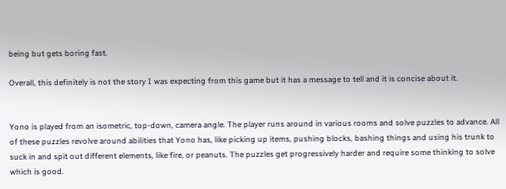being but gets boring fast.

Overall, this definitely is not the story I was expecting from this game but it has a message to tell and it is concise about it.


Yono is played from an isometric, top-down, camera angle. The player runs around in various rooms and solve puzzles to advance. All of these puzzles revolve around abilities that Yono has, like picking up items, pushing blocks, bashing things and using his trunk to suck in and spit out different elements, like fire, or peanuts. The puzzles get progressively harder and require some thinking to solve which is good.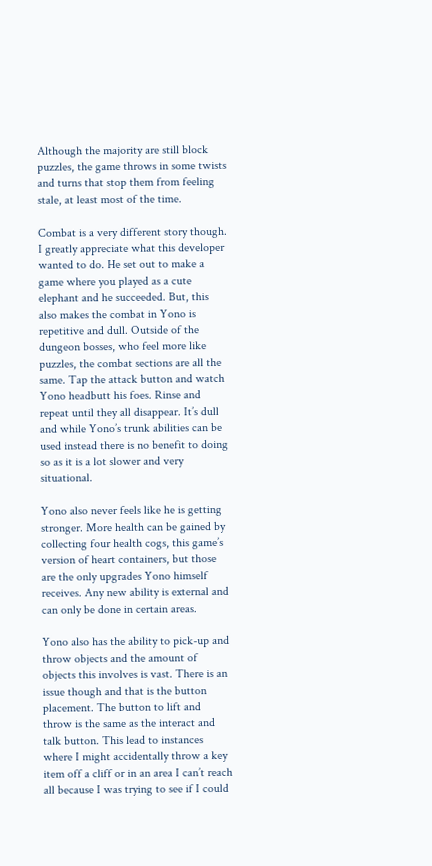Although the majority are still block puzzles, the game throws in some twists and turns that stop them from feeling stale, at least most of the time.

Combat is a very different story though. I greatly appreciate what this developer wanted to do. He set out to make a game where you played as a cute elephant and he succeeded. But, this also makes the combat in Yono is repetitive and dull. Outside of the dungeon bosses, who feel more like puzzles, the combat sections are all the same. Tap the attack button and watch Yono headbutt his foes. Rinse and repeat until they all disappear. It’s dull and while Yono’s trunk abilities can be used instead there is no benefit to doing so as it is a lot slower and very situational.

Yono also never feels like he is getting stronger. More health can be gained by collecting four health cogs, this game’s version of heart containers, but those are the only upgrades Yono himself receives. Any new ability is external and can only be done in certain areas.

Yono also has the ability to pick-up and throw objects and the amount of objects this involves is vast. There is an issue though and that is the button placement. The button to lift and throw is the same as the interact and talk button. This lead to instances where I might accidentally throw a key item off a cliff or in an area I can’t reach all because I was trying to see if I could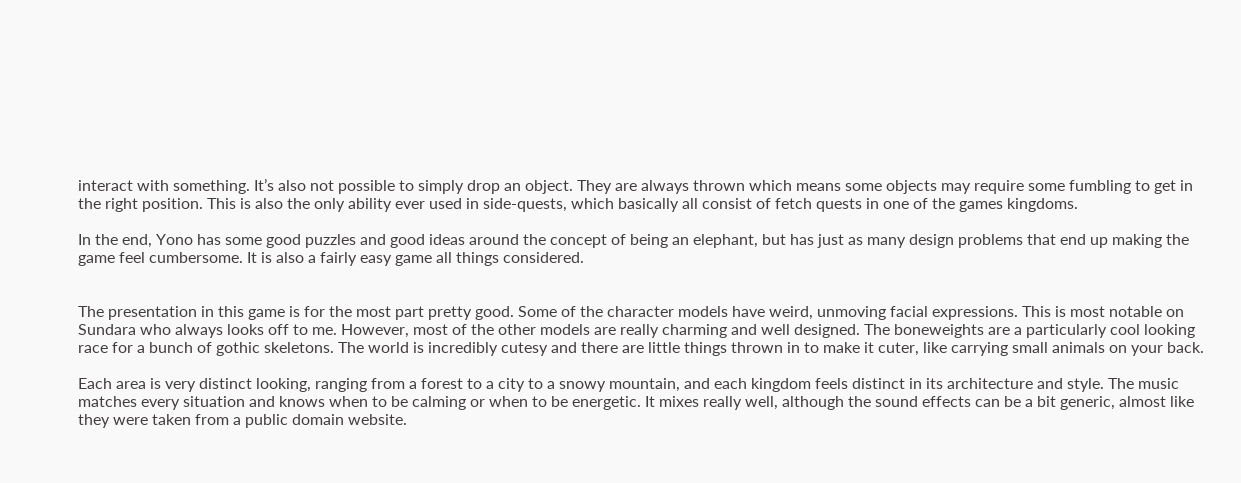interact with something. It’s also not possible to simply drop an object. They are always thrown which means some objects may require some fumbling to get in the right position. This is also the only ability ever used in side-quests, which basically all consist of fetch quests in one of the games kingdoms.

In the end, Yono has some good puzzles and good ideas around the concept of being an elephant, but has just as many design problems that end up making the game feel cumbersome. It is also a fairly easy game all things considered.


The presentation in this game is for the most part pretty good. Some of the character models have weird, unmoving facial expressions. This is most notable on Sundara who always looks off to me. However, most of the other models are really charming and well designed. The boneweights are a particularly cool looking race for a bunch of gothic skeletons. The world is incredibly cutesy and there are little things thrown in to make it cuter, like carrying small animals on your back.

Each area is very distinct looking, ranging from a forest to a city to a snowy mountain, and each kingdom feels distinct in its architecture and style. The music matches every situation and knows when to be calming or when to be energetic. It mixes really well, although the sound effects can be a bit generic, almost like they were taken from a public domain website.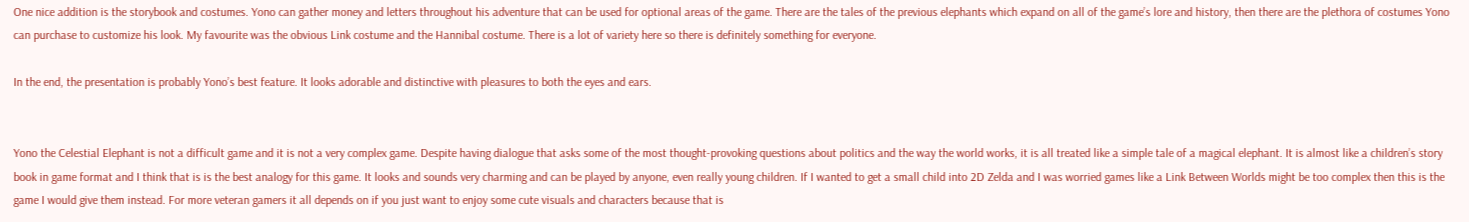One nice addition is the storybook and costumes. Yono can gather money and letters throughout his adventure that can be used for optional areas of the game. There are the tales of the previous elephants which expand on all of the game’s lore and history, then there are the plethora of costumes Yono can purchase to customize his look. My favourite was the obvious Link costume and the Hannibal costume. There is a lot of variety here so there is definitely something for everyone.

In the end, the presentation is probably Yono’s best feature. It looks adorable and distinctive with pleasures to both the eyes and ears.


Yono the Celestial Elephant is not a difficult game and it is not a very complex game. Despite having dialogue that asks some of the most thought-provoking questions about politics and the way the world works, it is all treated like a simple tale of a magical elephant. It is almost like a children’s story book in game format and I think that is is the best analogy for this game. It looks and sounds very charming and can be played by anyone, even really young children. If I wanted to get a small child into 2D Zelda and I was worried games like a Link Between Worlds might be too complex then this is the game I would give them instead. For more veteran gamers it all depends on if you just want to enjoy some cute visuals and characters because that is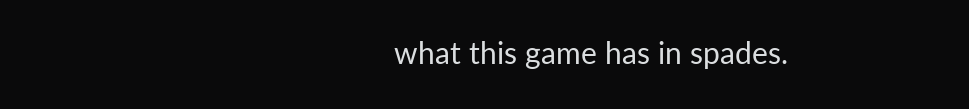what this game has in spades.